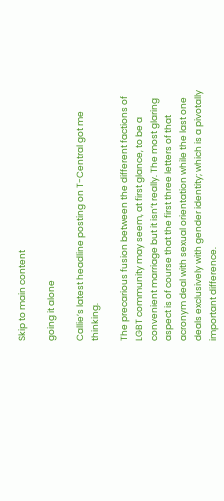Skip to main content

going it alone

Callie’s latest headline posting on T-Central got me thinking.

The precarious fusion between the different factions of LGBT community may seem, at first glance, to be a convenient marriage but it isn’t really. The most glaring aspect is of course that the first three letters of that acronym deal with sexual orientation while the last one deals exclusively with gender identity; which is a pivotally important difference.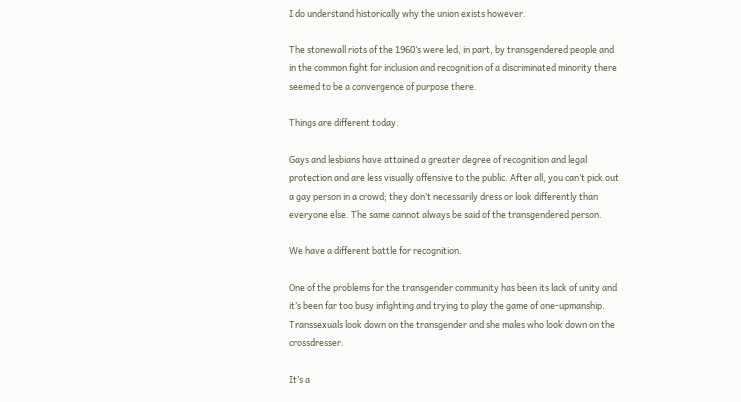I do understand historically why the union exists however.

The stonewall riots of the 1960’s were led, in part, by transgendered people and in the common fight for inclusion and recognition of a discriminated minority there seemed to be a convergence of purpose there.

Things are different today.

Gays and lesbians have attained a greater degree of recognition and legal protection and are less visually offensive to the public. After all, you can’t pick out a gay person in a crowd; they don’t necessarily dress or look differently than everyone else. The same cannot always be said of the transgendered person.

We have a different battle for recognition.

One of the problems for the transgender community has been its lack of unity and it’s been far too busy infighting and trying to play the game of one-upmanship. Transsexuals look down on the transgender and she males who look down on the crossdresser.

It’s a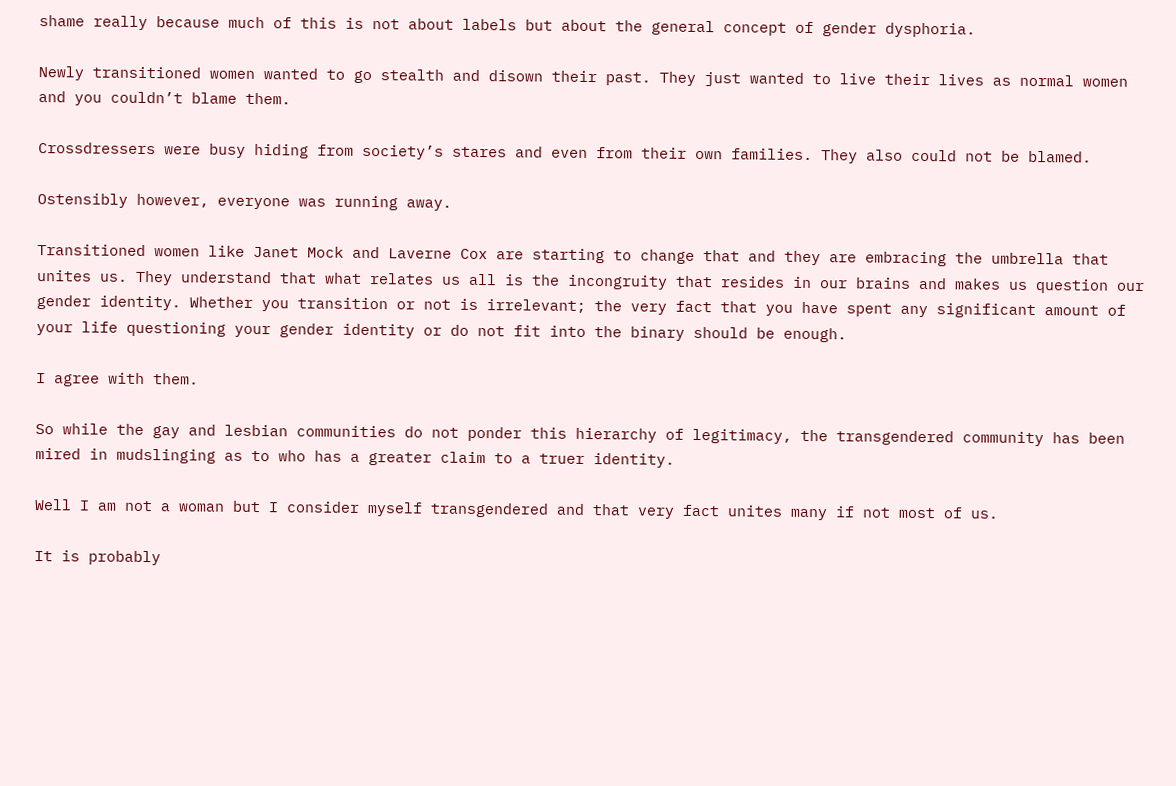shame really because much of this is not about labels but about the general concept of gender dysphoria.

Newly transitioned women wanted to go stealth and disown their past. They just wanted to live their lives as normal women and you couldn’t blame them.

Crossdressers were busy hiding from society’s stares and even from their own families. They also could not be blamed.

Ostensibly however, everyone was running away.

Transitioned women like Janet Mock and Laverne Cox are starting to change that and they are embracing the umbrella that unites us. They understand that what relates us all is the incongruity that resides in our brains and makes us question our gender identity. Whether you transition or not is irrelevant; the very fact that you have spent any significant amount of your life questioning your gender identity or do not fit into the binary should be enough.

I agree with them.

So while the gay and lesbian communities do not ponder this hierarchy of legitimacy, the transgendered community has been mired in mudslinging as to who has a greater claim to a truer identity.

Well I am not a woman but I consider myself transgendered and that very fact unites many if not most of us.

It is probably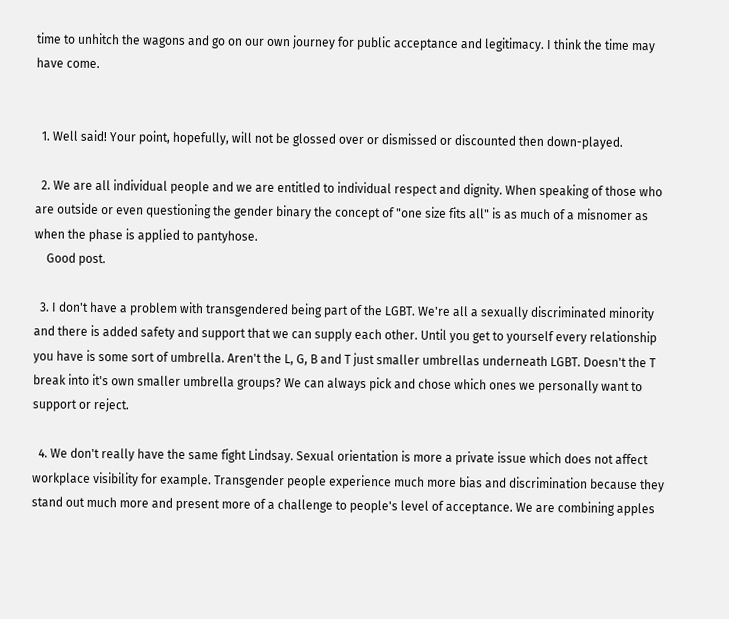time to unhitch the wagons and go on our own journey for public acceptance and legitimacy. I think the time may have come.


  1. Well said! Your point, hopefully, will not be glossed over or dismissed or discounted then down-played.

  2. We are all individual people and we are entitled to individual respect and dignity. When speaking of those who are outside or even questioning the gender binary the concept of "one size fits all" is as much of a misnomer as when the phase is applied to pantyhose.
    Good post.

  3. I don't have a problem with transgendered being part of the LGBT. We're all a sexually discriminated minority and there is added safety and support that we can supply each other. Until you get to yourself every relationship you have is some sort of umbrella. Aren't the L, G, B and T just smaller umbrellas underneath LGBT. Doesn't the T break into it's own smaller umbrella groups? We can always pick and chose which ones we personally want to support or reject.

  4. We don't really have the same fight Lindsay. Sexual orientation is more a private issue which does not affect workplace visibility for example. Transgender people experience much more bias and discrimination because they stand out much more and present more of a challenge to people's level of acceptance. We are combining apples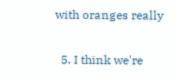with oranges really

  5. I think we're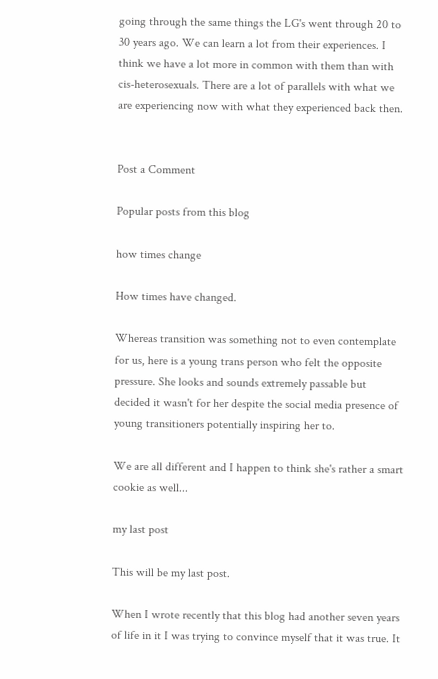going through the same things the LG's went through 20 to 30 years ago. We can learn a lot from their experiences. I think we have a lot more in common with them than with cis-heterosexuals. There are a lot of parallels with what we are experiencing now with what they experienced back then.


Post a Comment

Popular posts from this blog

how times change

How times have changed.

Whereas transition was something not to even contemplate for us, here is a young trans person who felt the opposite pressure. She looks and sounds extremely passable but decided it wasn't for her despite the social media presence of young transitioners potentially inspiring her to.

We are all different and I happen to think she's rather a smart cookie as well...

my last post

This will be my last post.

When I wrote recently that this blog had another seven years of life in it I was trying to convince myself that it was true. It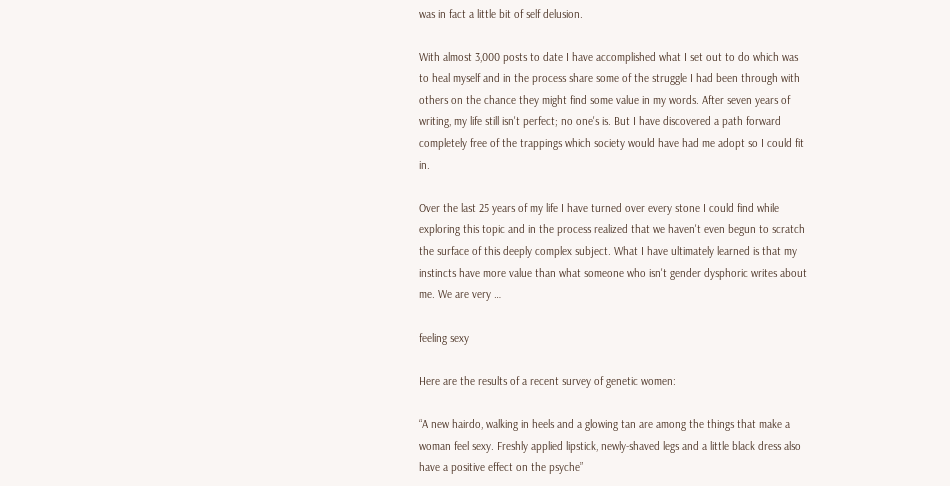was in fact a little bit of self delusion.

With almost 3,000 posts to date I have accomplished what I set out to do which was to heal myself and in the process share some of the struggle I had been through with others on the chance they might find some value in my words. After seven years of writing, my life still isn't perfect; no one's is. But I have discovered a path forward completely free of the trappings which society would have had me adopt so I could fit in.

Over the last 25 years of my life I have turned over every stone I could find while exploring this topic and in the process realized that we haven't even begun to scratch the surface of this deeply complex subject. What I have ultimately learned is that my instincts have more value than what someone who isn't gender dysphoric writes about me. We are very …

feeling sexy

Here are the results of a recent survey of genetic women:

“A new hairdo, walking in heels and a glowing tan are among the things that make a woman feel sexy. Freshly applied lipstick, newly-shaved legs and a little black dress also have a positive effect on the psyche”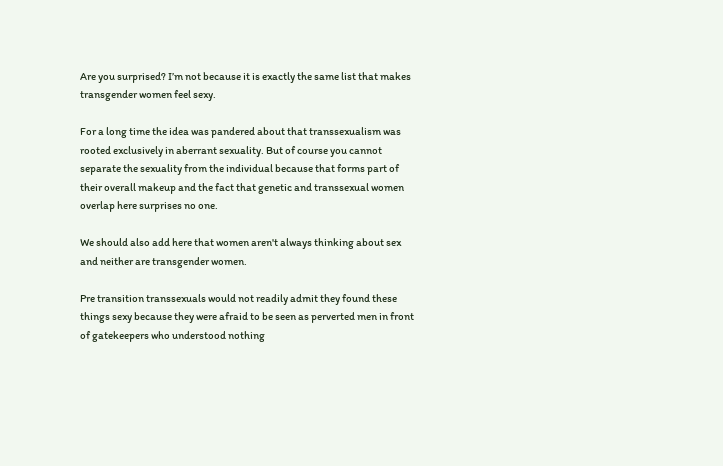Are you surprised? I’m not because it is exactly the same list that makes transgender women feel sexy.

For a long time the idea was pandered about that transsexualism was rooted exclusively in aberrant sexuality. But of course you cannot separate the sexuality from the individual because that forms part of their overall makeup and the fact that genetic and transsexual women overlap here surprises no one.

We should also add here that women aren't always thinking about sex and neither are transgender women.

Pre transition transsexuals would not readily admit they found these things sexy because they were afraid to be seen as perverted men in front of gatekeepers who understood nothing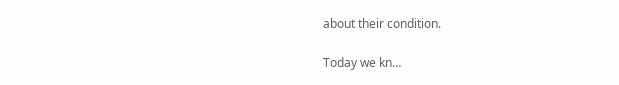about their condition.

Today we kn…